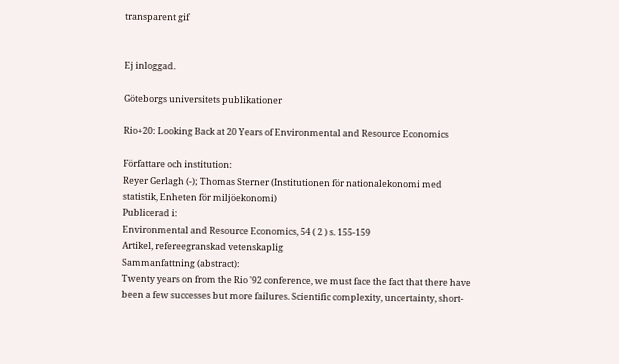transparent gif


Ej inloggad.

Göteborgs universitets publikationer

Rio+20: Looking Back at 20 Years of Environmental and Resource Economics

Författare och institution:
Reyer Gerlagh (-); Thomas Sterner (Institutionen för nationalekonomi med statistik, Enheten för miljöekonomi)
Publicerad i:
Environmental and Resource Economics, 54 ( 2 ) s. 155-159
Artikel, refereegranskad vetenskaplig
Sammanfattning (abstract):
Twenty years on from the Rio '92 conference, we must face the fact that there have been a few successes but more failures. Scientific complexity, uncertainty, short-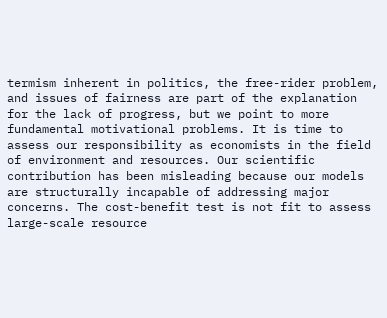termism inherent in politics, the free-rider problem, and issues of fairness are part of the explanation for the lack of progress, but we point to more fundamental motivational problems. It is time to assess our responsibility as economists in the field of environment and resources. Our scientific contribution has been misleading because our models are structurally incapable of addressing major concerns. The cost-benefit test is not fit to assess large-scale resource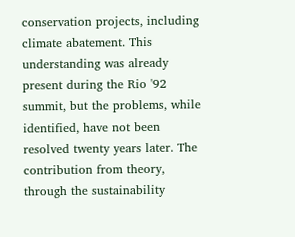conservation projects, including climate abatement. This understanding was already present during the Rio '92 summit, but the problems, while identified, have not been resolved twenty years later. The contribution from theory, through the sustainability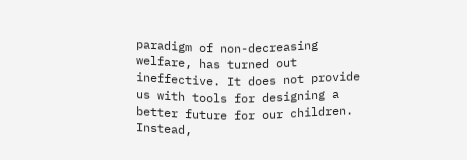paradigm of non-decreasing welfare, has turned out ineffective. It does not provide us with tools for designing a better future for our children. Instead,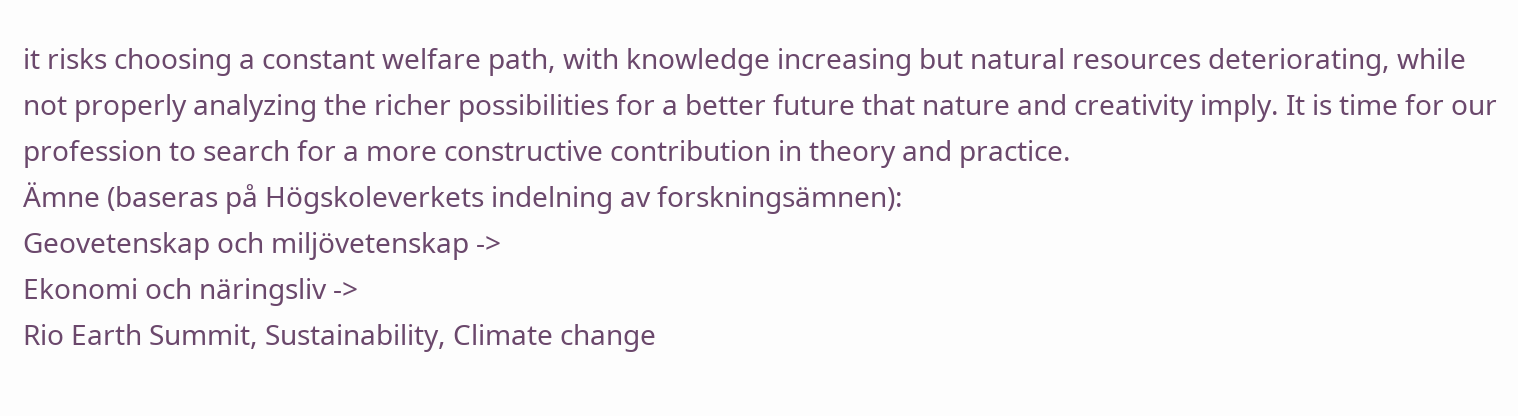it risks choosing a constant welfare path, with knowledge increasing but natural resources deteriorating, while not properly analyzing the richer possibilities for a better future that nature and creativity imply. It is time for our profession to search for a more constructive contribution in theory and practice.
Ämne (baseras på Högskoleverkets indelning av forskningsämnen):
Geovetenskap och miljövetenskap ->
Ekonomi och näringsliv ->
Rio Earth Summit, Sustainability, Climate change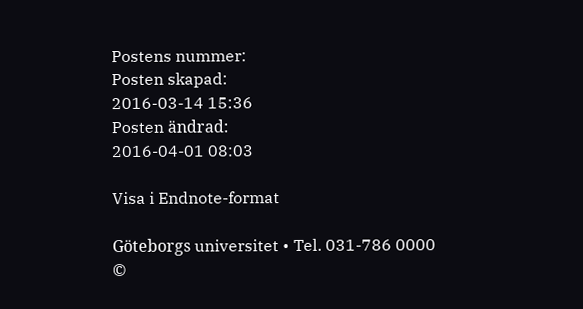Postens nummer:
Posten skapad:
2016-03-14 15:36
Posten ändrad:
2016-04-01 08:03

Visa i Endnote-format

Göteborgs universitet • Tel. 031-786 0000
©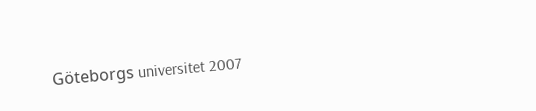Göteborgs universitet 2007